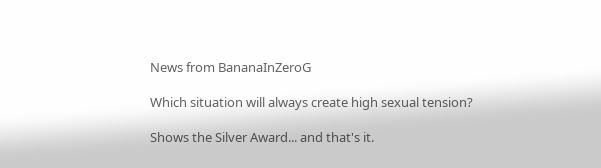News from BananaInZeroG

Which situation will always create high sexual tension?

Shows the Silver Award... and that's it.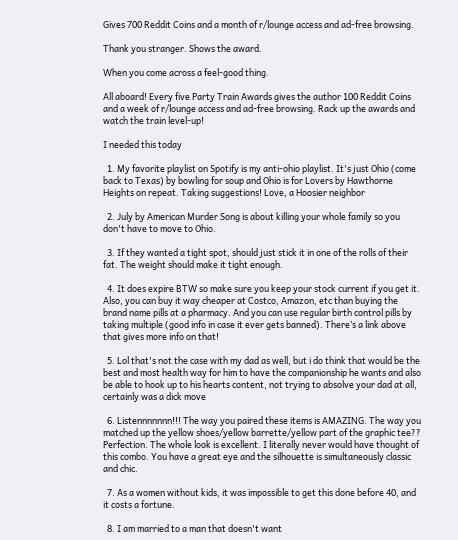Gives 700 Reddit Coins and a month of r/lounge access and ad-free browsing.

Thank you stranger. Shows the award.

When you come across a feel-good thing.

All aboard! Every five Party Train Awards gives the author 100 Reddit Coins and a week of r/lounge access and ad-free browsing. Rack up the awards and watch the train level-up!

I needed this today

  1. My favorite playlist on Spotify is my anti-ohio playlist. It's just Ohio (come back to Texas) by bowling for soup and Ohio is for Lovers by Hawthorne Heights on repeat. Taking suggestions! Love, a Hoosier neighbor

  2. July by American Murder Song is about killing your whole family so you don't have to move to Ohio.

  3. If they wanted a tight spot, should just stick it in one of the rolls of their fat. The weight should make it tight enough.

  4. It does expire BTW so make sure you keep your stock current if you get it. Also, you can buy it way cheaper at Costco, Amazon, etc than buying the brand name pills at a pharmacy. And you can use regular birth control pills by taking multiple (good info in case it ever gets banned). There’s a link above that gives more info on that!

  5. Lol that's not the case with my dad as well, but i do think that would be the best and most health way for him to have the companionship he wants and also be able to hook up to his hearts content, not trying to absolve your dad at all, certainly was a dick move

  6. Listennnnnnn!!! The way you paired these items is AMAZING. The way you matched up the yellow shoes/yellow barrette/yellow part of the graphic tee?? Perfection. The whole look is excellent. I literally never would have thought of this combo. You have a great eye and the silhouette is simultaneously classic and chic.

  7. As a women without kids, it was impossible to get this done before 40, and it costs a fortune.

  8. I am married to a man that doesn't want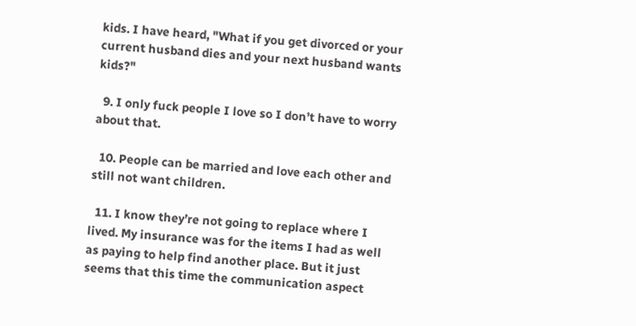kids. I have heard, "What if you get divorced or your current husband dies and your next husband wants kids?"

  9. I only fuck people I love so I don’t have to worry about that.

  10. People can be married and love each other and still not want children.

  11. I know they’re not going to replace where I lived. My insurance was for the items I had as well as paying to help find another place. But it just seems that this time the communication aspect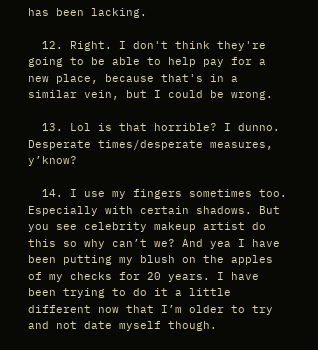has been lacking.

  12. Right. I don't think they're going to be able to help pay for a new place, because that's in a similar vein, but I could be wrong.

  13. Lol is that horrible? I dunno. Desperate times/desperate measures, y’know?

  14. I use my fingers sometimes too. Especially with certain shadows. But you see celebrity makeup artist do this so why can’t we? And yea I have been putting my blush on the apples of my checks for 20 years. I have been trying to do it a little different now that I’m older to try and not date myself though.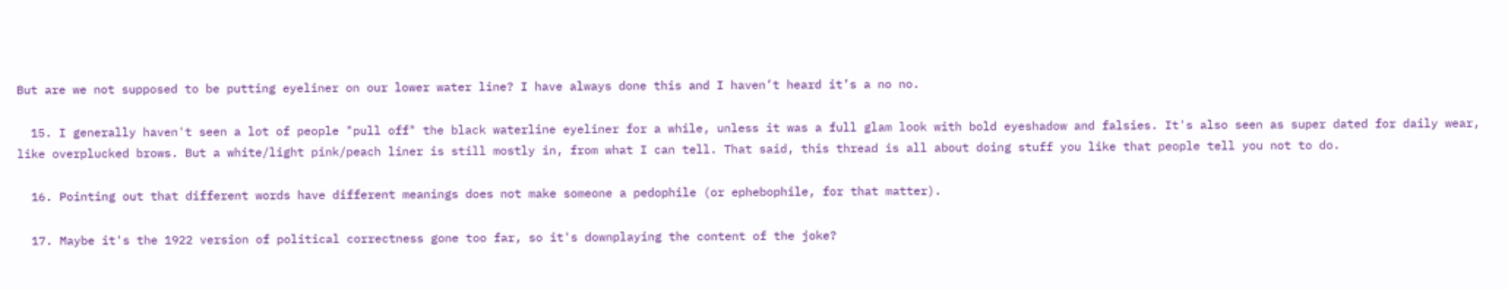But are we not supposed to be putting eyeliner on our lower water line? I have always done this and I haven’t heard it’s a no no.

  15. I generally haven't seen a lot of people "pull off" the black waterline eyeliner for a while, unless it was a full glam look with bold eyeshadow and falsies. It's also seen as super dated for daily wear, like overplucked brows. But a white/light pink/peach liner is still mostly in, from what I can tell. That said, this thread is all about doing stuff you like that people tell you not to do.

  16. Pointing out that different words have different meanings does not make someone a pedophile (or ephebophile, for that matter).

  17. Maybe it's the 1922 version of political correctness gone too far, so it's downplaying the content of the joke?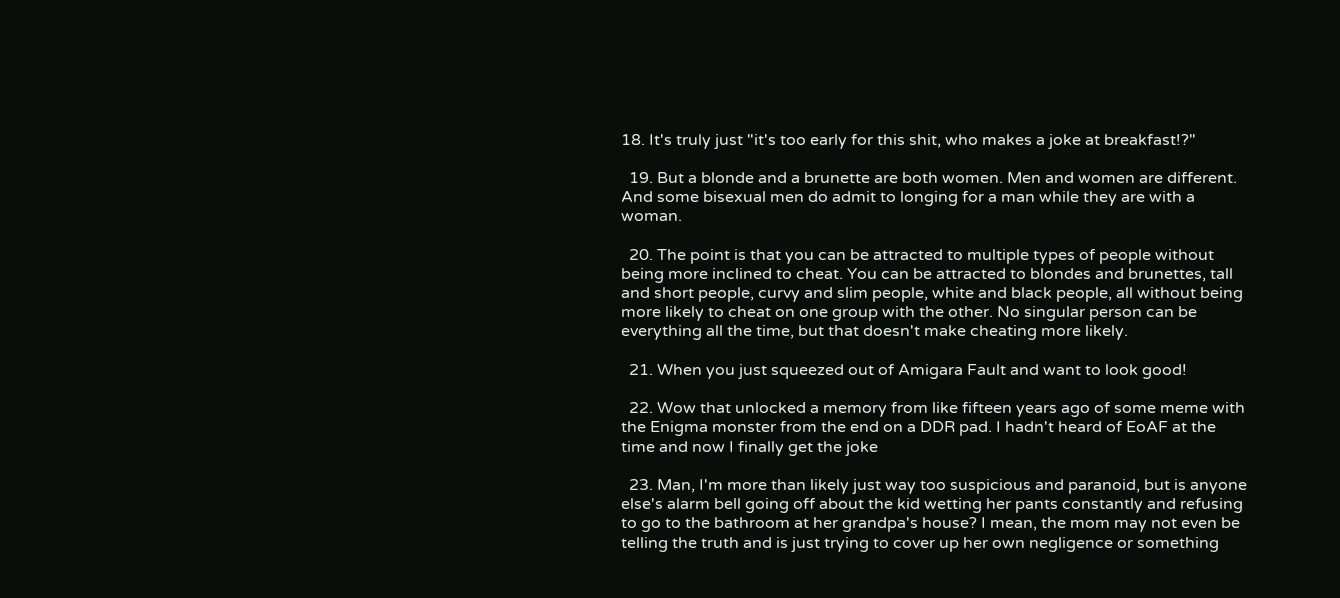18. It's truly just "it's too early for this shit, who makes a joke at breakfast!?"

  19. But a blonde and a brunette are both women. Men and women are different. And some bisexual men do admit to longing for a man while they are with a woman.

  20. The point is that you can be attracted to multiple types of people without being more inclined to cheat. You can be attracted to blondes and brunettes, tall and short people, curvy and slim people, white and black people, all without being more likely to cheat on one group with the other. No singular person can be everything all the time, but that doesn't make cheating more likely.

  21. When you just squeezed out of Amigara Fault and want to look good!

  22. Wow that unlocked a memory from like fifteen years ago of some meme with the Enigma monster from the end on a DDR pad. I hadn't heard of EoAF at the time and now I finally get the joke

  23. Man, I'm more than likely just way too suspicious and paranoid, but is anyone else's alarm bell going off about the kid wetting her pants constantly and refusing to go to the bathroom at her grandpa's house? I mean, the mom may not even be telling the truth and is just trying to cover up her own negligence or something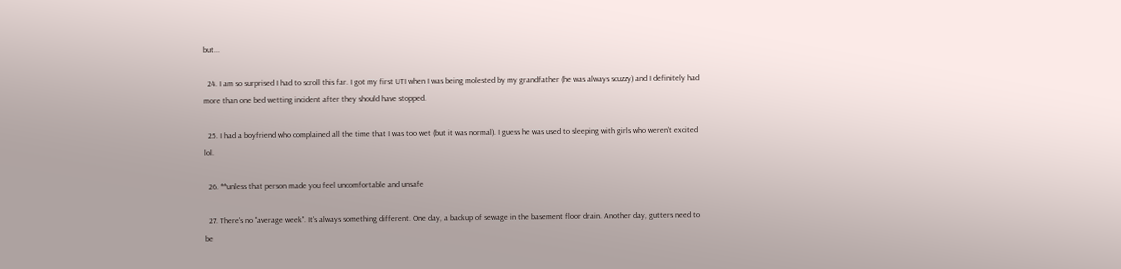but...

  24. I am so surprised I had to scroll this far. I got my first UTI when I was being molested by my grandfather (he was always scuzzy) and I definitely had more than one bed wetting incident after they should have stopped.

  25. I had a boyfriend who complained all the time that I was too wet (but it was normal). I guess he was used to sleeping with girls who weren’t excited lol.

  26. **unless that person made you feel uncomfortable and unsafe

  27. There's no "average week". It's always something different. One day, a backup of sewage in the basement floor drain. Another day, gutters need to be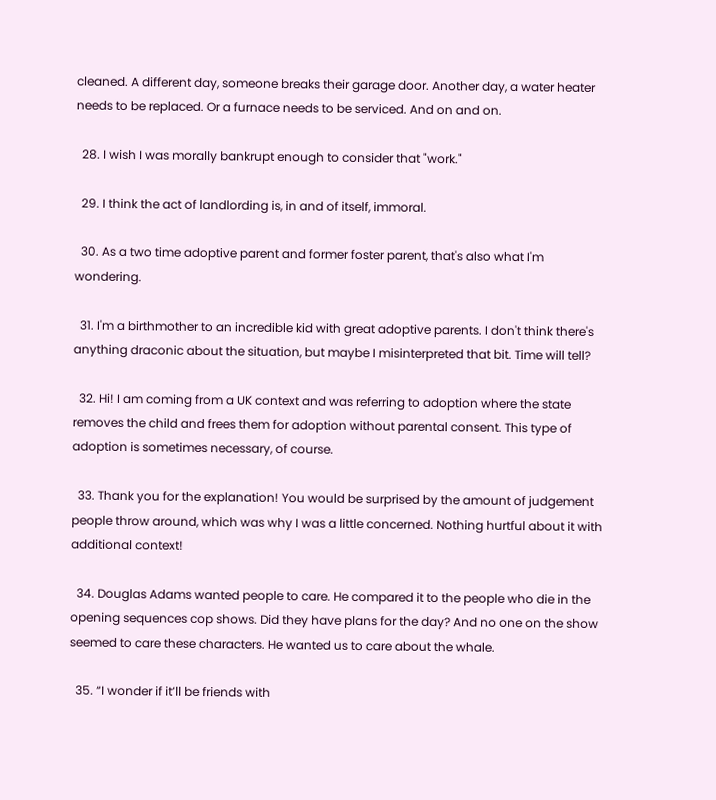cleaned. A different day, someone breaks their garage door. Another day, a water heater needs to be replaced. Or a furnace needs to be serviced. And on and on.

  28. I wish I was morally bankrupt enough to consider that "work."

  29. I think the act of landlording is, in and of itself, immoral.

  30. As a two time adoptive parent and former foster parent, that's also what I'm wondering.

  31. I'm a birthmother to an incredible kid with great adoptive parents. I don't think there's anything draconic about the situation, but maybe I misinterpreted that bit. Time will tell?

  32. Hi! I am coming from a UK context and was referring to adoption where the state removes the child and frees them for adoption without parental consent. This type of adoption is sometimes necessary, of course.

  33. Thank you for the explanation! You would be surprised by the amount of judgement people throw around, which was why I was a little concerned. Nothing hurtful about it with additional context!

  34. Douglas Adams wanted people to care. He compared it to the people who die in the opening sequences cop shows. Did they have plans for the day? And no one on the show seemed to care these characters. He wanted us to care about the whale.

  35. “I wonder if it’ll be friends with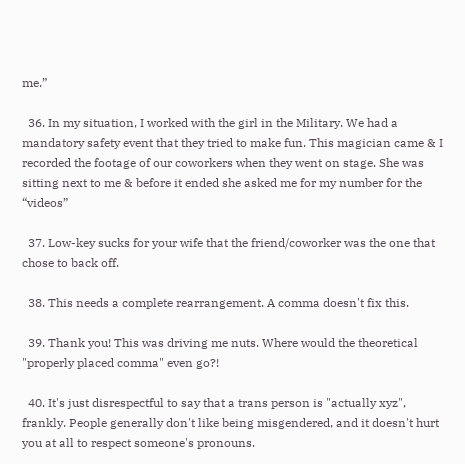me.”

  36. In my situation, I worked with the girl in the Military. We had a mandatory safety event that they tried to make fun. This magician came & I recorded the footage of our coworkers when they went on stage. She was sitting next to me & before it ended she asked me for my number for the “videos”

  37. Low-key sucks for your wife that the friend/coworker was the one that chose to back off.

  38. This needs a complete rearrangement. A comma doesn't fix this.

  39. Thank you! This was driving me nuts. Where would the theoretical "properly placed comma" even go?!

  40. It's just disrespectful to say that a trans person is "actually xyz", frankly. People generally don't like being misgendered, and it doesn't hurt you at all to respect someone's pronouns.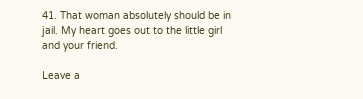41. That woman absolutely should be in jail. My heart goes out to the little girl and your friend.

Leave a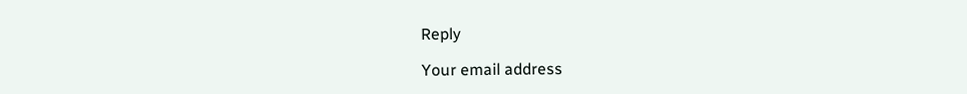Reply

Your email address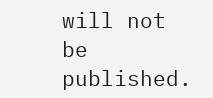will not be published.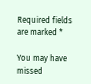Required fields are marked *

You may have missed